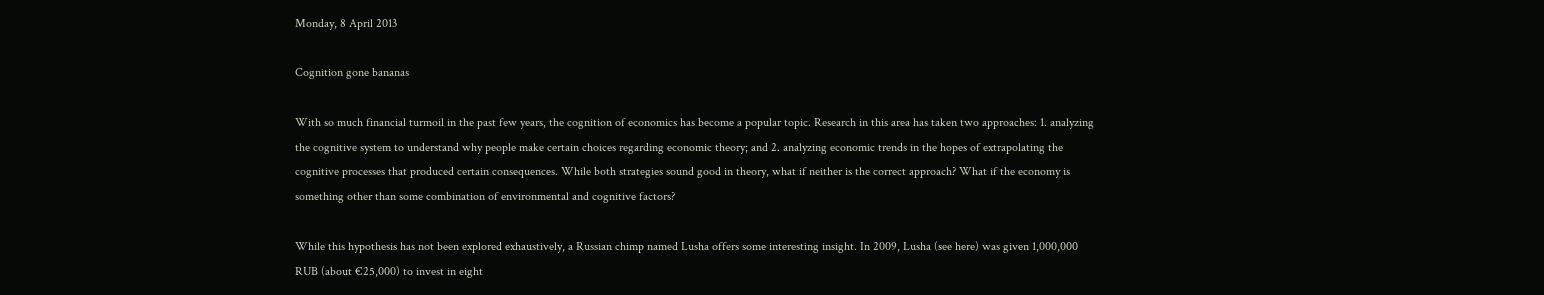Monday, 8 April 2013

Cognition gone bananas

With so much financial turmoil in the past few years, the cognition of economics has become a popular topic. Research in this area has taken two approaches: 1. analyzing the cognitive system to understand why people make certain choices regarding economic theory; and 2. analyzing economic trends in the hopes of extrapolating the cognitive processes that produced certain consequences. While both strategies sound good in theory, what if neither is the correct approach? What if the economy is something other than some combination of environmental and cognitive factors?

While this hypothesis has not been explored exhaustively, a Russian chimp named Lusha offers some interesting insight. In 2009, Lusha (see here) was given 1,000,000 RUB (about €25,000) to invest in eight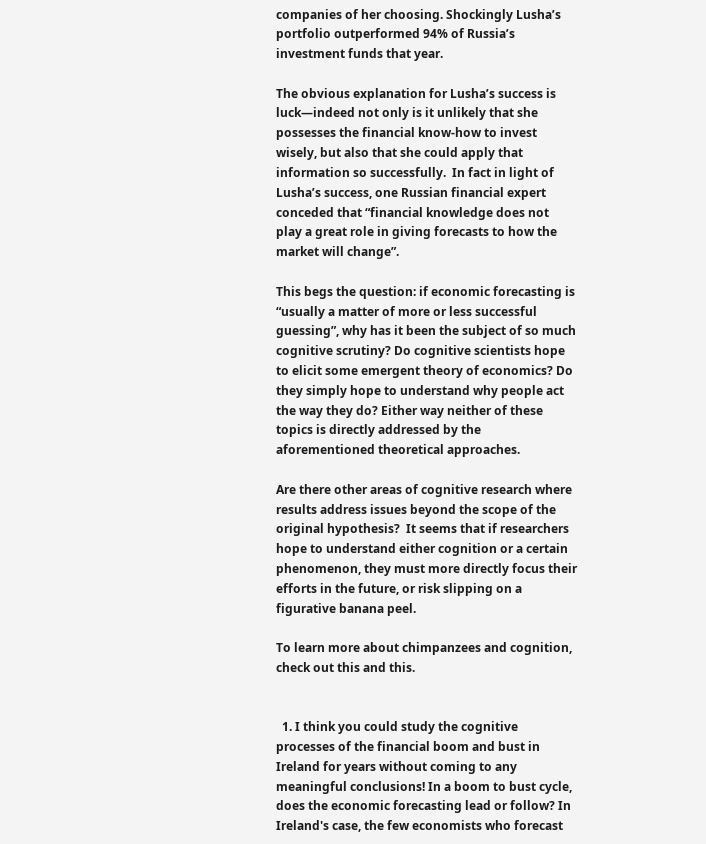companies of her choosing. Shockingly Lusha’s portfolio outperformed 94% of Russia’s investment funds that year.

The obvious explanation for Lusha’s success is luck—indeed not only is it unlikely that she possesses the financial know-how to invest wisely, but also that she could apply that information so successfully.  In fact in light of Lusha’s success, one Russian financial expert conceded that “financial knowledge does not play a great role in giving forecasts to how the market will change”.

This begs the question: if economic forecasting is “usually a matter of more or less successful guessing”, why has it been the subject of so much cognitive scrutiny? Do cognitive scientists hope to elicit some emergent theory of economics? Do they simply hope to understand why people act the way they do? Either way neither of these topics is directly addressed by the aforementioned theoretical approaches.

Are there other areas of cognitive research where results address issues beyond the scope of the original hypothesis?  It seems that if researchers hope to understand either cognition or a certain phenomenon, they must more directly focus their efforts in the future, or risk slipping on a figurative banana peel.

To learn more about chimpanzees and cognition, check out this and this.


  1. I think you could study the cognitive processes of the financial boom and bust in Ireland for years without coming to any meaningful conclusions! In a boom to bust cycle, does the economic forecasting lead or follow? In Ireland's case, the few economists who forecast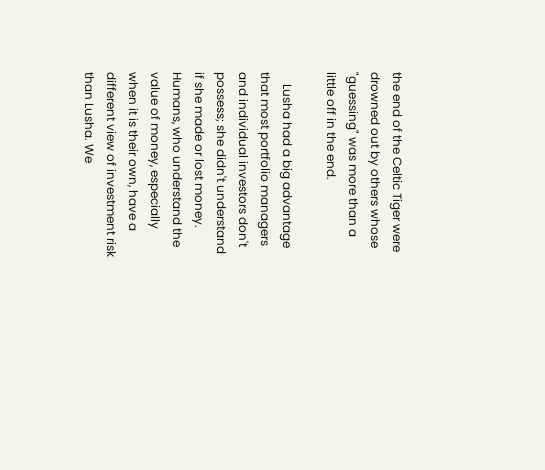the end of the Celtic Tiger were drowned out by others whose "guessing" was more than a little off in the end.

    Lusha had a big advantage that most portfolio managers and individual investors don't possess; she didn't understand if she made or lost money. Humans, who understand the value of money, especially when it is their own, have a different view of investment risk than Lusha. We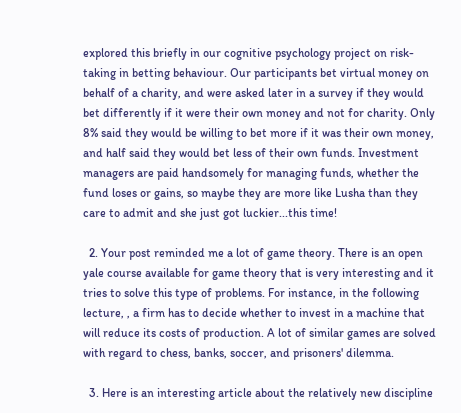explored this briefly in our cognitive psychology project on risk-taking in betting behaviour. Our participants bet virtual money on behalf of a charity, and were asked later in a survey if they would bet differently if it were their own money and not for charity. Only 8% said they would be willing to bet more if it was their own money, and half said they would bet less of their own funds. Investment managers are paid handsomely for managing funds, whether the fund loses or gains, so maybe they are more like Lusha than they care to admit and she just got luckier...this time!

  2. Your post reminded me a lot of game theory. There is an open yale course available for game theory that is very interesting and it tries to solve this type of problems. For instance, in the following lecture, , a firm has to decide whether to invest in a machine that will reduce its costs of production. A lot of similar games are solved with regard to chess, banks, soccer, and prisoners' dilemma.

  3. Here is an interesting article about the relatively new discipline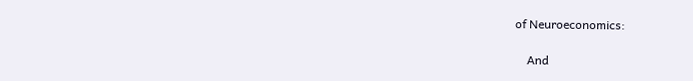of Neuroeconomics:

    And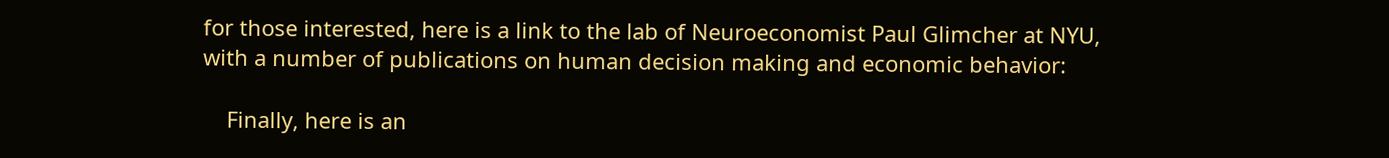for those interested, here is a link to the lab of Neuroeconomist Paul Glimcher at NYU, with a number of publications on human decision making and economic behavior:

    Finally, here is an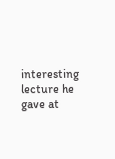interesting lecture he gave at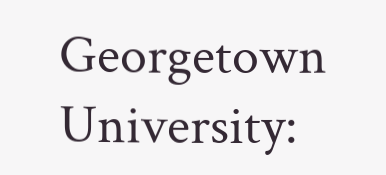Georgetown University: